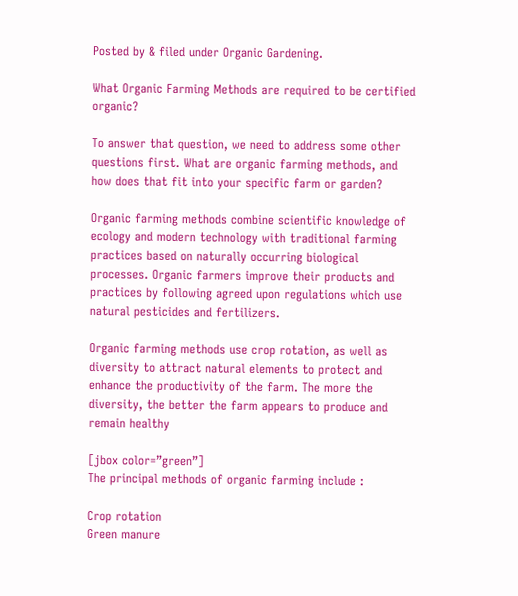Posted by & filed under Organic Gardening.

What Organic Farming Methods are required to be certified organic?

To answer that question, we need to address some other questions first. What are organic farming methods, and how does that fit into your specific farm or garden?

Organic farming methods combine scientific knowledge of ecology and modern technology with traditional farming practices based on naturally occurring biological processes. Organic farmers improve their products and practices by following agreed upon regulations which use natural pesticides and fertilizers.

Organic farming methods use crop rotation, as well as diversity to attract natural elements to protect and enhance the productivity of the farm. The more the diversity, the better the farm appears to produce and remain healthy

[jbox color=”green”]
The principal methods of organic farming include :

Crop rotation
Green manure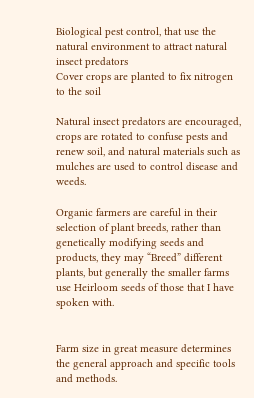Biological pest control, that use the natural environment to attract natural insect predators
Cover crops are planted to fix nitrogen to the soil

Natural insect predators are encouraged, crops are rotated to confuse pests and renew soil, and natural materials such as mulches are used to control disease and weeds.

Organic farmers are careful in their selection of plant breeds, rather than genetically modifying seeds and products, they may “Breed” different plants, but generally the smaller farms use Heirloom seeds of those that I have spoken with.


Farm size in great measure determines the general approach and specific tools and methods.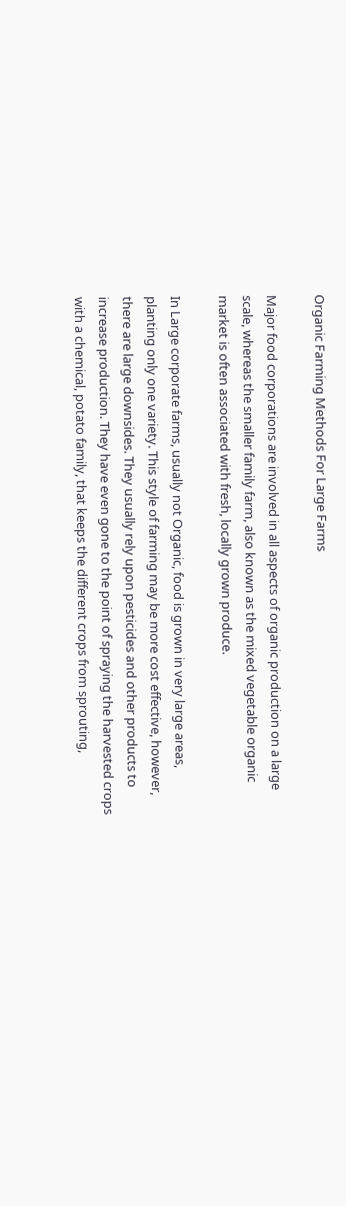Organic Farming Methods For Large Farms

Major food corporations are involved in all aspects of organic production on a large scale, whereas the smaller family farm, also known as the mixed vegetable organic market is often associated with fresh, locally grown produce.

In Large corporate farms, usually not Organic, food is grown in very large areas, planting only one variety. This style of farming may be more cost effective, however, there are large downsides. They usually rely upon pesticides and other products to increase production. They have even gone to the point of spraying the harvested crops with a chemical, potato family, that keeps the different crops from sprouting,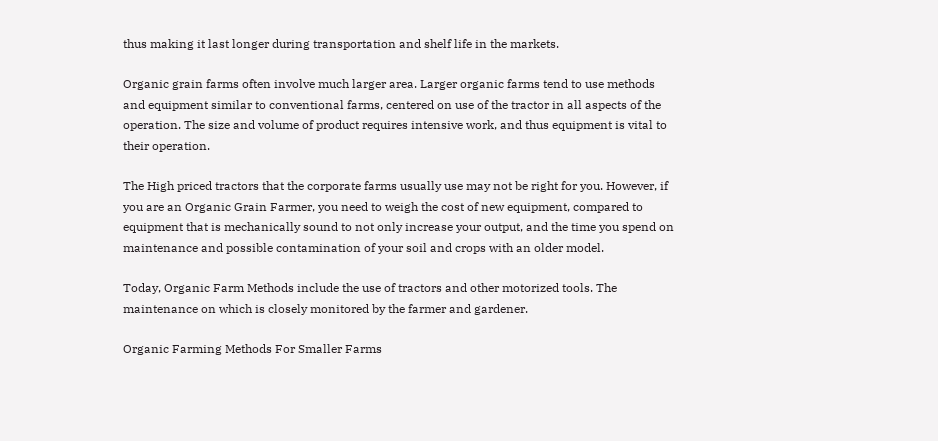thus making it last longer during transportation and shelf life in the markets.

Organic grain farms often involve much larger area. Larger organic farms tend to use methods and equipment similar to conventional farms, centered on use of the tractor in all aspects of the operation. The size and volume of product requires intensive work, and thus equipment is vital to their operation.

The High priced tractors that the corporate farms usually use may not be right for you. However, if you are an Organic Grain Farmer, you need to weigh the cost of new equipment, compared to equipment that is mechanically sound to not only increase your output, and the time you spend on maintenance and possible contamination of your soil and crops with an older model.

Today, Organic Farm Methods include the use of tractors and other motorized tools. The maintenance on which is closely monitored by the farmer and gardener.

Organic Farming Methods For Smaller Farms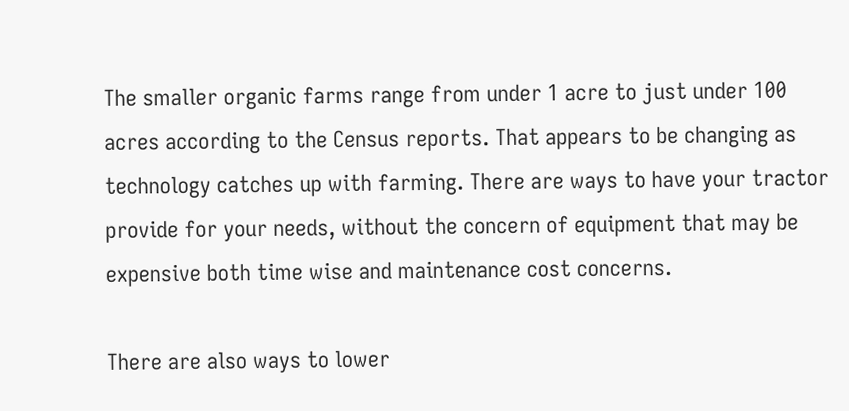The smaller organic farms range from under 1 acre to just under 100 acres according to the Census reports. That appears to be changing as technology catches up with farming. There are ways to have your tractor provide for your needs, without the concern of equipment that may be expensive both time wise and maintenance cost concerns.

There are also ways to lower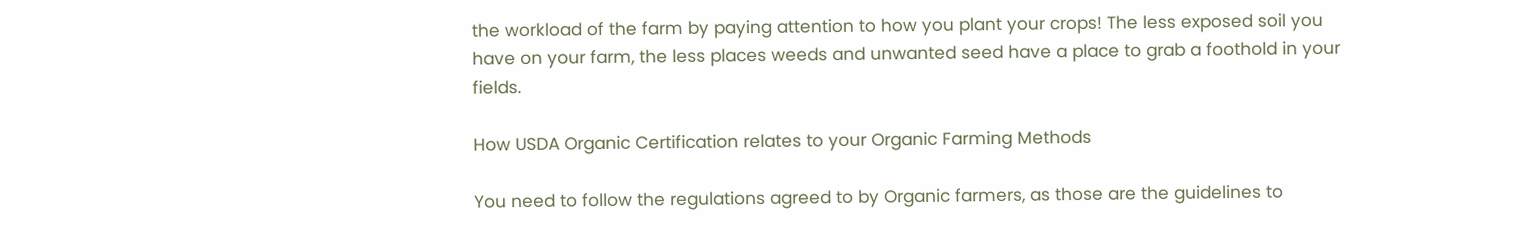the workload of the farm by paying attention to how you plant your crops! The less exposed soil you have on your farm, the less places weeds and unwanted seed have a place to grab a foothold in your fields.

How USDA Organic Certification relates to your Organic Farming Methods

You need to follow the regulations agreed to by Organic farmers, as those are the guidelines to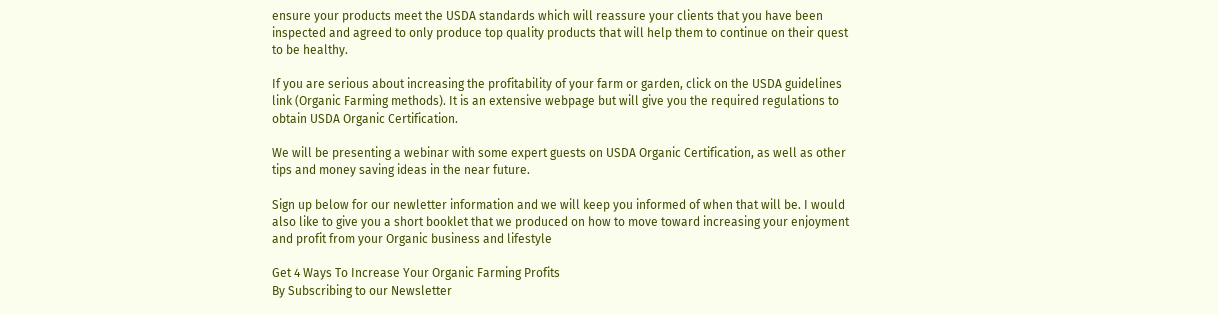ensure your products meet the USDA standards which will reassure your clients that you have been inspected and agreed to only produce top quality products that will help them to continue on their quest to be healthy.

If you are serious about increasing the profitability of your farm or garden, click on the USDA guidelines link (Organic Farming methods). It is an extensive webpage but will give you the required regulations to obtain USDA Organic Certification.

We will be presenting a webinar with some expert guests on USDA Organic Certification, as well as other tips and money saving ideas in the near future.

Sign up below for our newletter information and we will keep you informed of when that will be. I would also like to give you a short booklet that we produced on how to move toward increasing your enjoyment and profit from your Organic business and lifestyle

Get 4 Ways To Increase Your Organic Farming Profits
By Subscribing to our Newsletter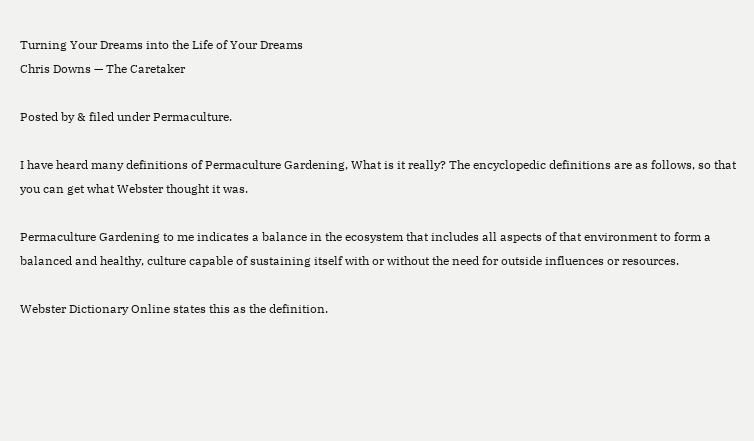Turning Your Dreams into the Life of Your Dreams
Chris Downs — The Caretaker

Posted by & filed under Permaculture.

I have heard many definitions of Permaculture Gardening, What is it really? The encyclopedic definitions are as follows, so that you can get what Webster thought it was.

Permaculture Gardening to me indicates a balance in the ecosystem that includes all aspects of that environment to form a balanced and healthy, culture capable of sustaining itself with or without the need for outside influences or resources.

Webster Dictionary Online states this as the definition.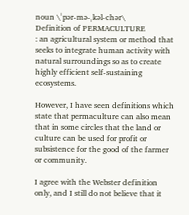noun \ˈpər-mə-ˌkəl-chər\
Definition of PERMACULTURE
: an agricultural system or method that seeks to integrate human activity with natural surroundings so as to create highly efficient self-sustaining ecosystems.

However, I have seen definitions which state that permaculture can also mean that in some circles that the land or culture can be used for profit or subsistence for the good of the farmer or community.

I agree with the Webster definition only, and I still do not believe that it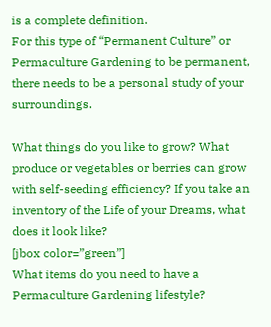is a complete definition.
For this type of “Permanent Culture” or Permaculture Gardening to be permanent, there needs to be a personal study of your surroundings.

What things do you like to grow? What produce or vegetables or berries can grow with self-seeding efficiency? If you take an inventory of the Life of your Dreams, what does it look like?
[jbox color=”green”]
What items do you need to have a Permaculture Gardening lifestyle?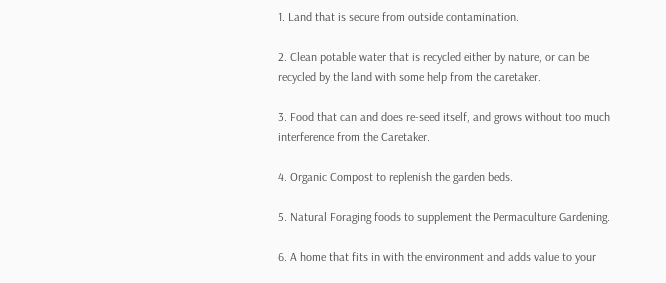1. Land that is secure from outside contamination.

2. Clean potable water that is recycled either by nature, or can be recycled by the land with some help from the caretaker.

3. Food that can and does re-seed itself, and grows without too much interference from the Caretaker.

4. Organic Compost to replenish the garden beds.

5. Natural Foraging foods to supplement the Permaculture Gardening.

6. A home that fits in with the environment and adds value to your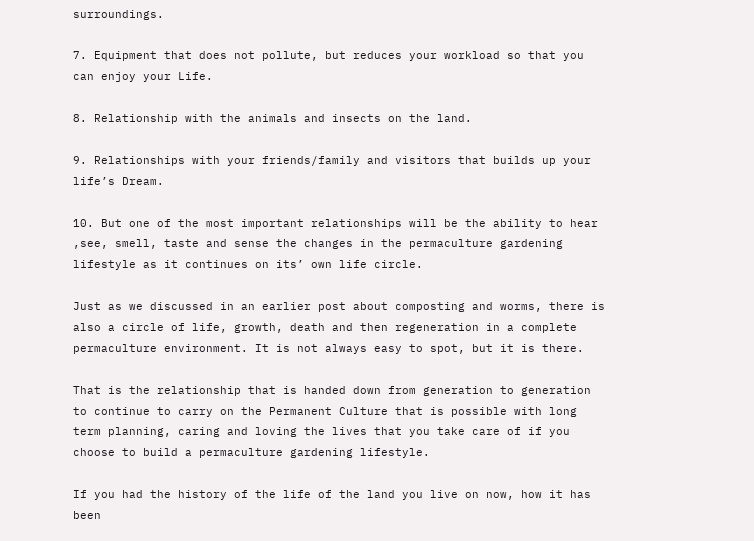surroundings.

7. Equipment that does not pollute, but reduces your workload so that you can enjoy your Life.

8. Relationship with the animals and insects on the land.

9. Relationships with your friends/family and visitors that builds up your life’s Dream.

10. But one of the most important relationships will be the ability to hear ,see, smell, taste and sense the changes in the permaculture gardening lifestyle as it continues on its’ own life circle.

Just as we discussed in an earlier post about composting and worms, there is also a circle of life, growth, death and then regeneration in a complete permaculture environment. It is not always easy to spot, but it is there.

That is the relationship that is handed down from generation to generation to continue to carry on the Permanent Culture that is possible with long term planning, caring and loving the lives that you take care of if you choose to build a permaculture gardening lifestyle.

If you had the history of the life of the land you live on now, how it has been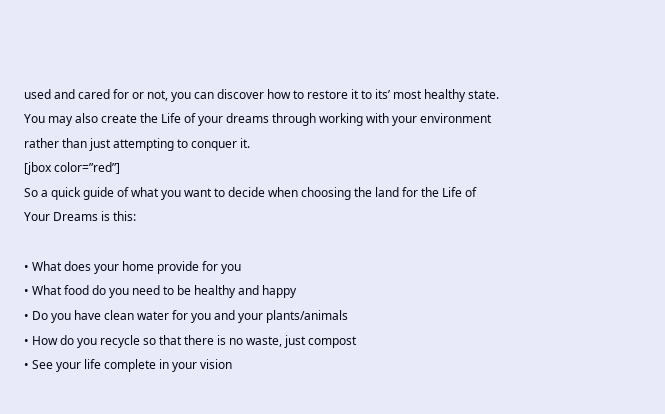used and cared for or not, you can discover how to restore it to its’ most healthy state. You may also create the Life of your dreams through working with your environment rather than just attempting to conquer it.
[jbox color=”red”]
So a quick guide of what you want to decide when choosing the land for the Life of Your Dreams is this:

• What does your home provide for you
• What food do you need to be healthy and happy
• Do you have clean water for you and your plants/animals
• How do you recycle so that there is no waste, just compost
• See your life complete in your vision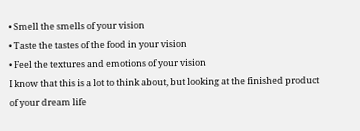• Smell the smells of your vision
• Taste the tastes of the food in your vision
• Feel the textures and emotions of your vision
I know that this is a lot to think about, but looking at the finished product of your dream life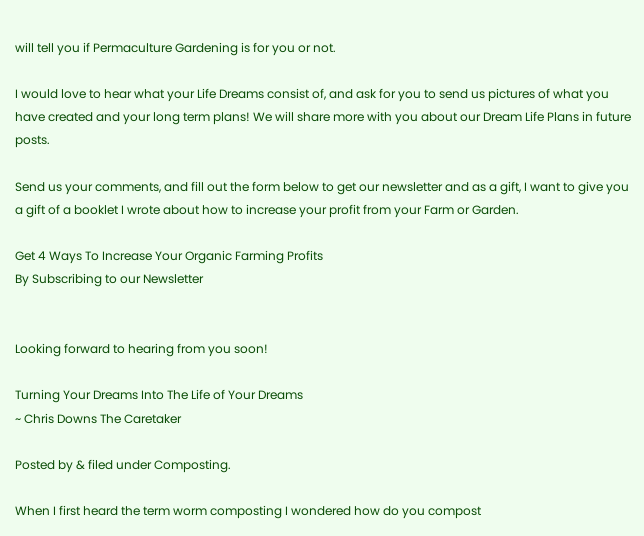will tell you if Permaculture Gardening is for you or not.

I would love to hear what your Life Dreams consist of, and ask for you to send us pictures of what you have created and your long term plans! We will share more with you about our Dream Life Plans in future posts.

Send us your comments, and fill out the form below to get our newsletter and as a gift, I want to give you a gift of a booklet I wrote about how to increase your profit from your Farm or Garden.

Get 4 Ways To Increase Your Organic Farming Profits
By Subscribing to our Newsletter


Looking forward to hearing from you soon!

Turning Your Dreams Into The Life of Your Dreams
~ Chris Downs The Caretaker

Posted by & filed under Composting.

When I first heard the term worm composting I wondered how do you compost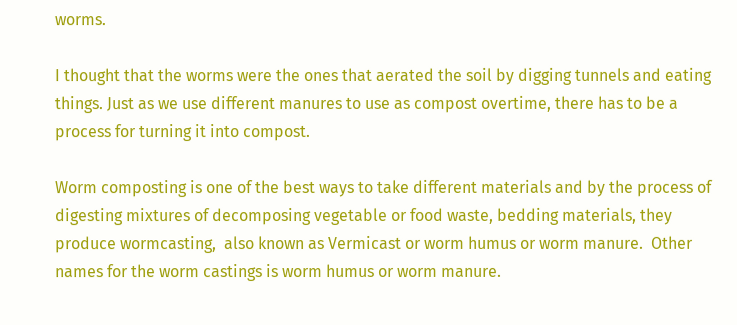worms.

I thought that the worms were the ones that aerated the soil by digging tunnels and eating things. Just as we use different manures to use as compost overtime, there has to be a process for turning it into compost.

Worm composting is one of the best ways to take different materials and by the process of digesting mixtures of decomposing vegetable or food waste, bedding materials, they produce wormcasting,  also known as Vermicast or worm humus or worm manure.  Other names for the worm castings is worm humus or worm manure.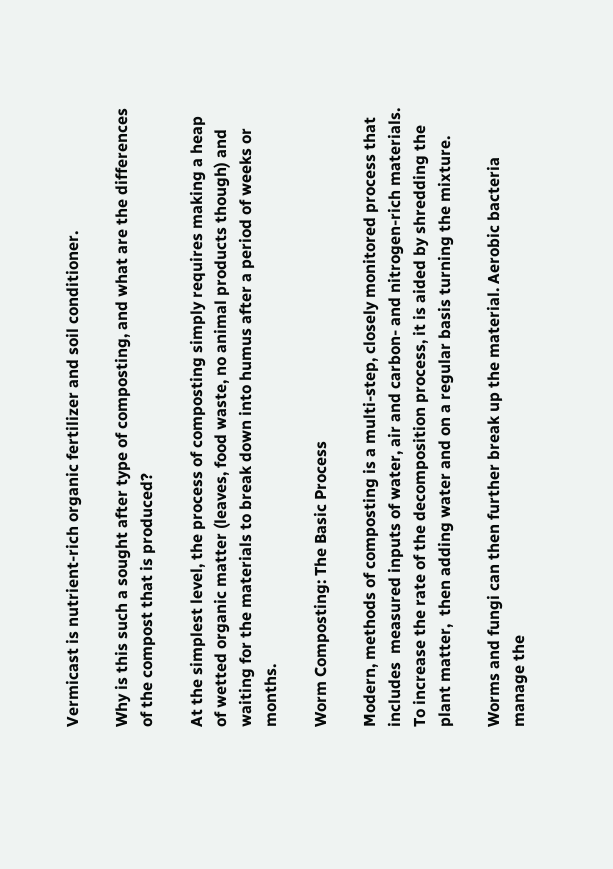Vermicast is nutrient-rich organic fertilizer and soil conditioner.

Why is this such a sought after type of composting, and what are the differences of the compost that is produced?

At the simplest level, the process of composting simply requires making a heap of wetted organic matter (leaves, food waste, no animal products though) and waiting for the materials to break down into humus after a period of weeks or months.

Worm Composting: The Basic Process

Modern, methods of composting is a multi-step, closely monitored process that includes  measured inputs of water, air and carbon- and nitrogen-rich materials. To increase the rate of the decomposition process, it is aided by shredding the plant matter,  then adding water and on a regular basis turning the mixture.

Worms and fungi can then further break up the material. Aerobic bacteria manage the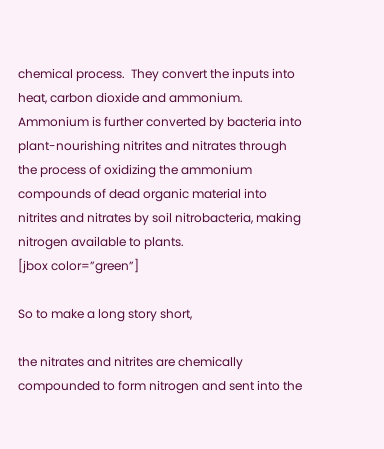chemical process.  They convert the inputs into heat, carbon dioxide and ammonium.  Ammonium is further converted by bacteria into plant-nourishing nitrites and nitrates through the process of oxidizing the ammonium compounds of dead organic material into nitrites and nitrates by soil nitrobacteria, making nitrogen available to plants.
[jbox color=”green”]

So to make a long story short,

the nitrates and nitrites are chemically compounded to form nitrogen and sent into the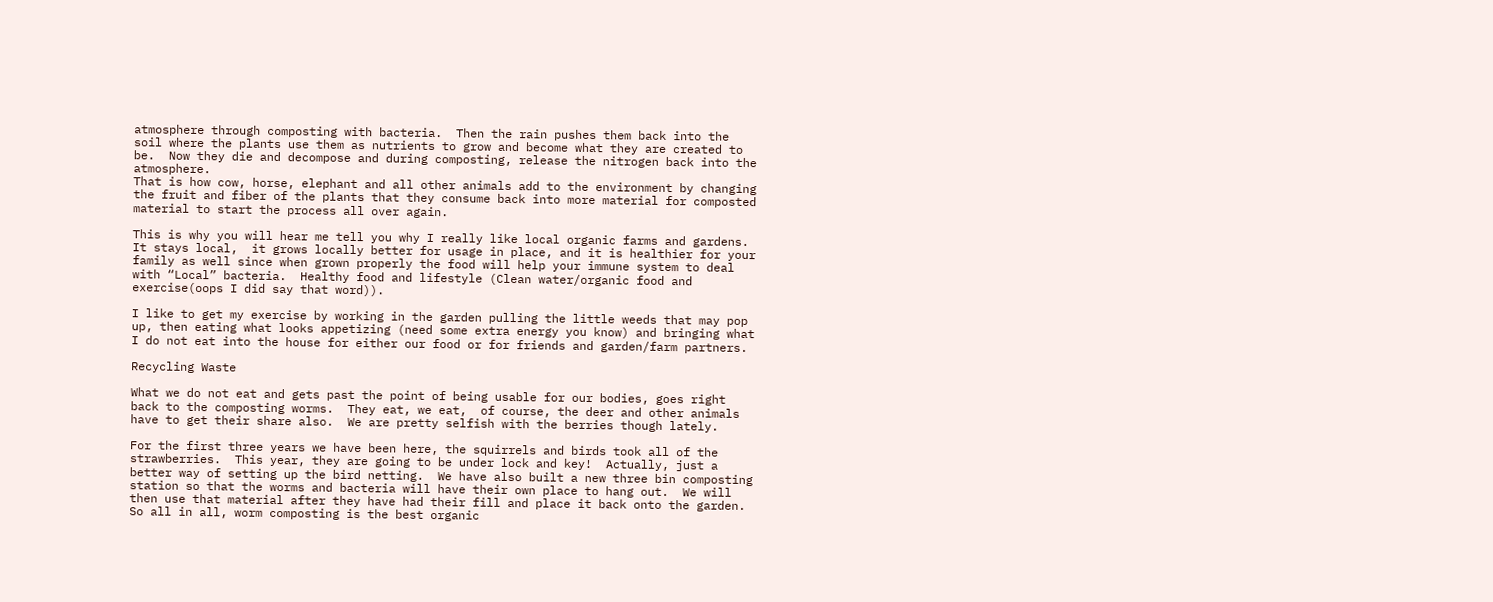atmosphere through composting with bacteria.  Then the rain pushes them back into the soil where the plants use them as nutrients to grow and become what they are created to be.  Now they die and decompose and during composting, release the nitrogen back into the atmosphere.
That is how cow, horse, elephant and all other animals add to the environment by changing the fruit and fiber of the plants that they consume back into more material for composted material to start the process all over again.

This is why you will hear me tell you why I really like local organic farms and gardens.  It stays local,  it grows locally better for usage in place, and it is healthier for your family as well since when grown properly the food will help your immune system to deal with “Local” bacteria.  Healthy food and lifestyle (Clean water/organic food and exercise(oops I did say that word)).

I like to get my exercise by working in the garden pulling the little weeds that may pop up, then eating what looks appetizing (need some extra energy you know) and bringing what I do not eat into the house for either our food or for friends and garden/farm partners.

Recycling Waste

What we do not eat and gets past the point of being usable for our bodies, goes right back to the composting worms.  They eat, we eat,  of course, the deer and other animals have to get their share also.  We are pretty selfish with the berries though lately.

For the first three years we have been here, the squirrels and birds took all of the strawberries.  This year, they are going to be under lock and key!  Actually, just a better way of setting up the bird netting.  We have also built a new three bin composting station so that the worms and bacteria will have their own place to hang out.  We will then use that material after they have had their fill and place it back onto the garden.  So all in all, worm composting is the best organic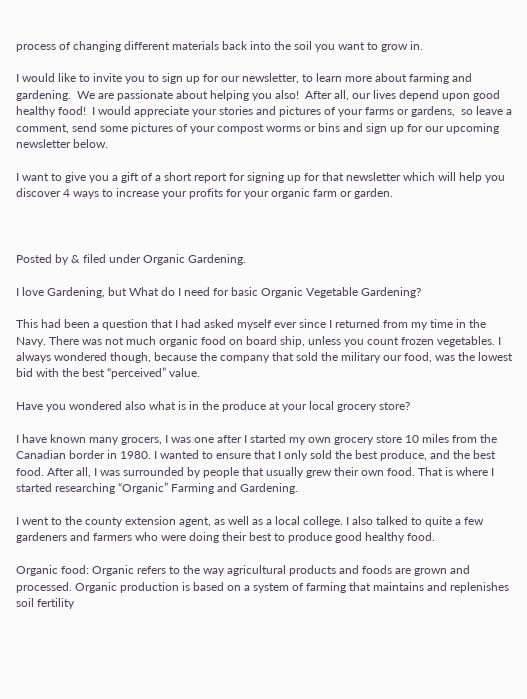process of changing different materials back into the soil you want to grow in.

I would like to invite you to sign up for our newsletter, to learn more about farming and gardening.  We are passionate about helping you also!  After all, our lives depend upon good healthy food!  I would appreciate your stories and pictures of your farms or gardens,  so leave a comment, send some pictures of your compost worms or bins and sign up for our upcoming newsletter below.

I want to give you a gift of a short report for signing up for that newsletter which will help you discover 4 ways to increase your profits for your organic farm or garden.



Posted by & filed under Organic Gardening.

I love Gardening, but What do I need for basic Organic Vegetable Gardening?

This had been a question that I had asked myself ever since I returned from my time in the Navy. There was not much organic food on board ship, unless you count frozen vegetables. I always wondered though, because the company that sold the military our food, was the lowest bid with the best “perceived” value.

Have you wondered also what is in the produce at your local grocery store?

I have known many grocers, I was one after I started my own grocery store 10 miles from the Canadian border in 1980. I wanted to ensure that I only sold the best produce, and the best food. After all, I was surrounded by people that usually grew their own food. That is where I started researching “Organic” Farming and Gardening.

I went to the county extension agent, as well as a local college. I also talked to quite a few gardeners and farmers who were doing their best to produce good healthy food.

Organic food: Organic refers to the way agricultural products and foods are grown and processed. Organic production is based on a system of farming that maintains and replenishes soil fertility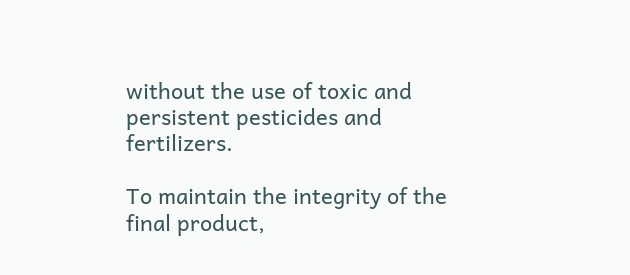without the use of toxic and persistent pesticides and fertilizers.

To maintain the integrity of the final product,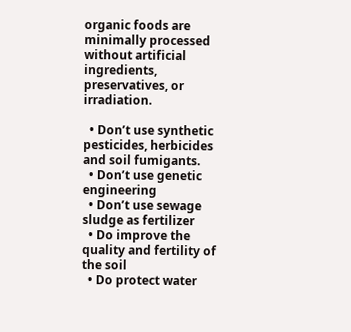organic foods are minimally processed without artificial ingredients, preservatives, or irradiation.

  • Don’t use synthetic pesticides, herbicides and soil fumigants.
  • Don’t use genetic engineering
  • Don’t use sewage sludge as fertilizer
  • Do improve the quality and fertility of the soil
  • Do protect water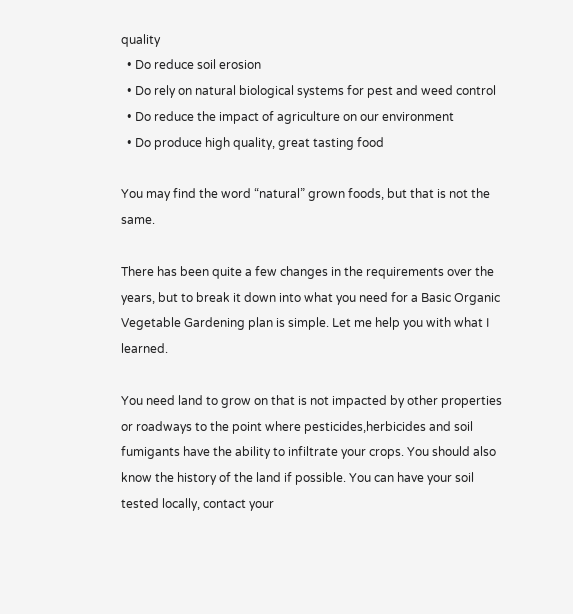quality
  • Do reduce soil erosion
  • Do rely on natural biological systems for pest and weed control
  • Do reduce the impact of agriculture on our environment
  • Do produce high quality, great tasting food

You may find the word “natural” grown foods, but that is not the same.

There has been quite a few changes in the requirements over the years, but to break it down into what you need for a Basic Organic Vegetable Gardening plan is simple. Let me help you with what I learned.

You need land to grow on that is not impacted by other properties or roadways to the point where pesticides,herbicides and soil fumigants have the ability to infiltrate your crops. You should also know the history of the land if possible. You can have your soil tested locally, contact your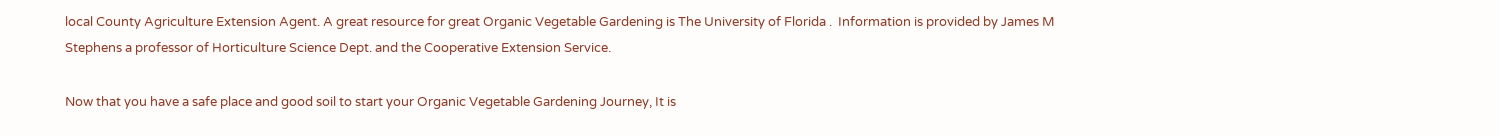local County Agriculture Extension Agent. A great resource for great Organic Vegetable Gardening is The University of Florida .  Information is provided by James M Stephens a professor of Horticulture Science Dept. and the Cooperative Extension Service.

Now that you have a safe place and good soil to start your Organic Vegetable Gardening Journey, It is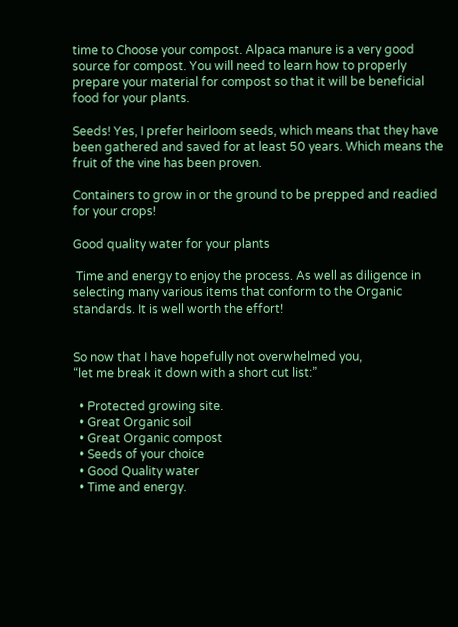time to Choose your compost. Alpaca manure is a very good source for compost. You will need to learn how to properly prepare your material for compost so that it will be beneficial food for your plants.

Seeds! Yes, I prefer heirloom seeds, which means that they have been gathered and saved for at least 50 years. Which means the fruit of the vine has been proven.

Containers to grow in or the ground to be prepped and readied for your crops!

Good quality water for your plants

 Time and energy to enjoy the process. As well as diligence in selecting many various items that conform to the Organic standards. It is well worth the effort!


So now that I have hopefully not overwhelmed you,
“let me break it down with a short cut list:”

  • Protected growing site.
  • Great Organic soil
  • Great Organic compost
  • Seeds of your choice
  • Good Quality water
  • Time and energy.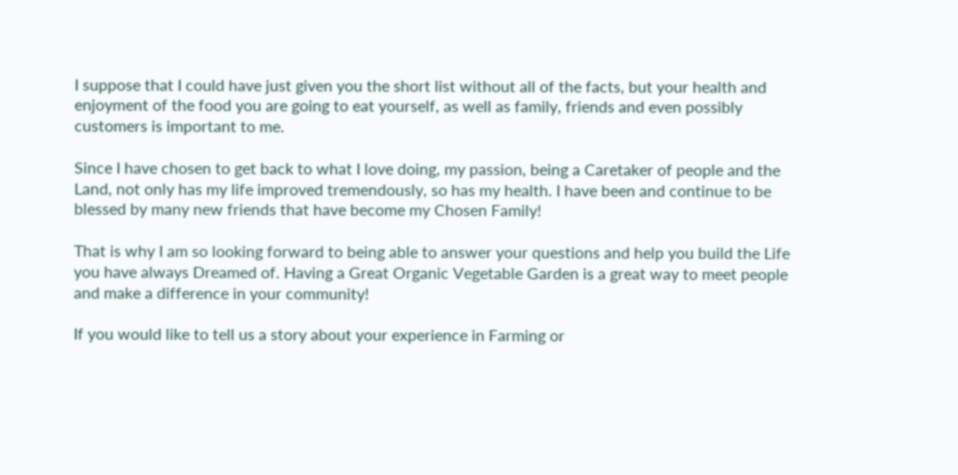I suppose that I could have just given you the short list without all of the facts, but your health and enjoyment of the food you are going to eat yourself, as well as family, friends and even possibly customers is important to me.

Since I have chosen to get back to what I love doing, my passion, being a Caretaker of people and the Land, not only has my life improved tremendously, so has my health. I have been and continue to be blessed by many new friends that have become my Chosen Family!

That is why I am so looking forward to being able to answer your questions and help you build the Life you have always Dreamed of. Having a Great Organic Vegetable Garden is a great way to meet people and make a difference in your community!

If you would like to tell us a story about your experience in Farming or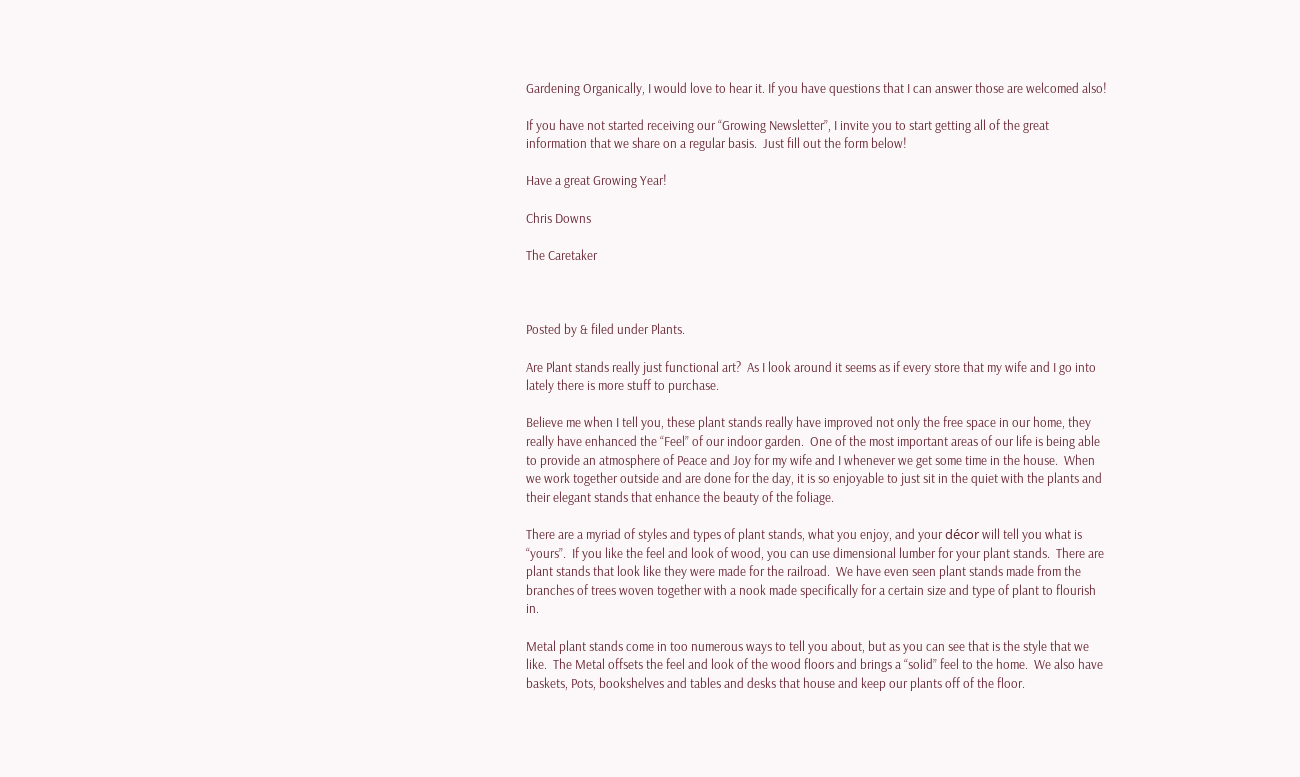Gardening Organically, I would love to hear it. If you have questions that I can answer those are welcomed also!

If you have not started receiving our “Growing Newsletter”, I invite you to start getting all of the great information that we share on a regular basis.  Just fill out the form below!

Have a great Growing Year!

Chris Downs

The Caretaker



Posted by & filed under Plants.

Are Plant stands really just functional art?  As I look around it seems as if every store that my wife and I go into lately there is more stuff to purchase.

Believe me when I tell you, these plant stands really have improved not only the free space in our home, they really have enhanced the “Feel” of our indoor garden.  One of the most important areas of our life is being able to provide an atmosphere of Peace and Joy for my wife and I whenever we get some time in the house.  When we work together outside and are done for the day, it is so enjoyable to just sit in the quiet with the plants and their elegant stands that enhance the beauty of the foliage.

There are a myriad of styles and types of plant stands, what you enjoy, and your décor will tell you what is “yours”.  If you like the feel and look of wood, you can use dimensional lumber for your plant stands.  There are plant stands that look like they were made for the railroad.  We have even seen plant stands made from the branches of trees woven together with a nook made specifically for a certain size and type of plant to flourish in.

Metal plant stands come in too numerous ways to tell you about, but as you can see that is the style that we like.  The Metal offsets the feel and look of the wood floors and brings a “solid” feel to the home.  We also have baskets, Pots, bookshelves and tables and desks that house and keep our plants off of the floor.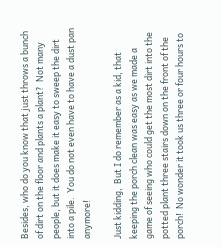Besides, who do you know that just throws a bunch of dirt on the floor and plants a plant?  Not many people, but it does make it easy to sweep the dirt into a pile.  You do not even have to have a dust pan anymore!

Just kidding,  But I do remember as a kid, that keeping the porch clean was easy as we made a game of seeing who could get the most dirt into the potted plant three stairs down on the front of the porch!  No wonder it took us three or four hours to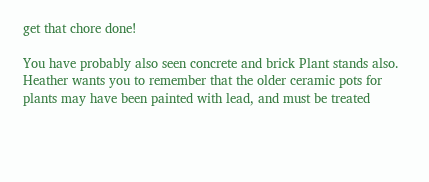get that chore done!

You have probably also seen concrete and brick Plant stands also.  Heather wants you to remember that the older ceramic pots for plants may have been painted with lead, and must be treated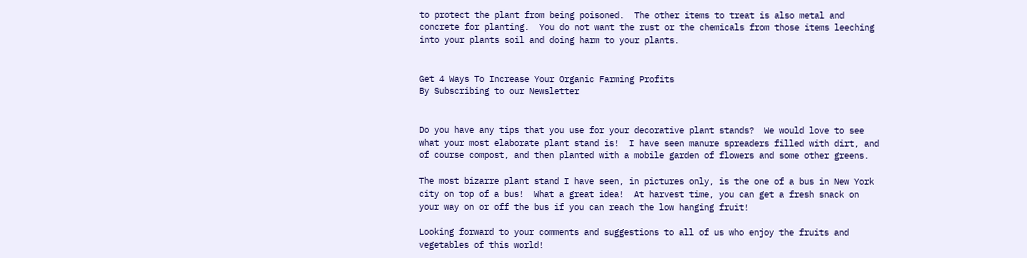to protect the plant from being poisoned.  The other items to treat is also metal and concrete for planting.  You do not want the rust or the chemicals from those items leeching into your plants soil and doing harm to your plants.


Get 4 Ways To Increase Your Organic Farming Profits
By Subscribing to our Newsletter


Do you have any tips that you use for your decorative plant stands?  We would love to see what your most elaborate plant stand is!  I have seen manure spreaders filled with dirt, and of course compost, and then planted with a mobile garden of flowers and some other greens.

The most bizarre plant stand I have seen, in pictures only, is the one of a bus in New York city on top of a bus!  What a great idea!  At harvest time, you can get a fresh snack on your way on or off the bus if you can reach the low hanging fruit!

Looking forward to your comments and suggestions to all of us who enjoy the fruits and vegetables of this world!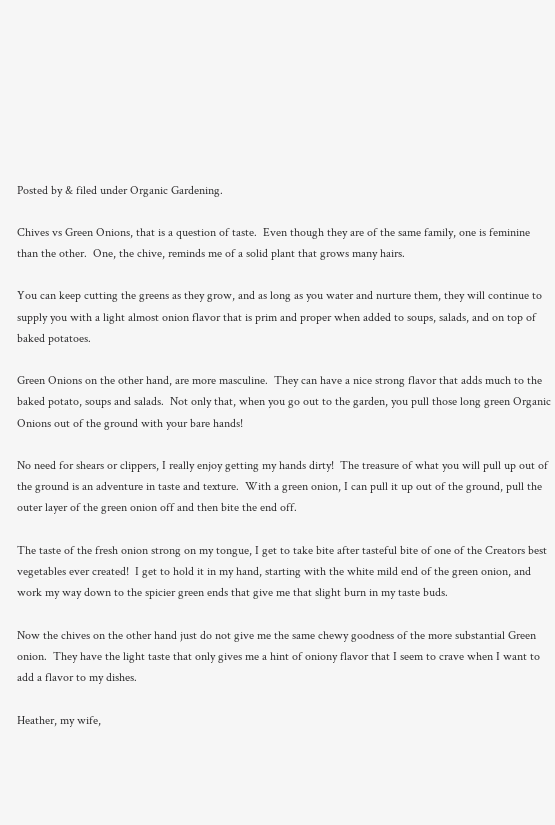Posted by & filed under Organic Gardening.

Chives vs Green Onions, that is a question of taste.  Even though they are of the same family, one is feminine than the other.  One, the chive, reminds me of a solid plant that grows many hairs.

You can keep cutting the greens as they grow, and as long as you water and nurture them, they will continue to supply you with a light almost onion flavor that is prim and proper when added to soups, salads, and on top of baked potatoes.

Green Onions on the other hand, are more masculine.  They can have a nice strong flavor that adds much to the baked potato, soups and salads.  Not only that, when you go out to the garden, you pull those long green Organic Onions out of the ground with your bare hands!

No need for shears or clippers, I really enjoy getting my hands dirty!  The treasure of what you will pull up out of the ground is an adventure in taste and texture.  With a green onion, I can pull it up out of the ground, pull the outer layer of the green onion off and then bite the end off.

The taste of the fresh onion strong on my tongue, I get to take bite after tasteful bite of one of the Creators best vegetables ever created!  I get to hold it in my hand, starting with the white mild end of the green onion, and work my way down to the spicier green ends that give me that slight burn in my taste buds.

Now the chives on the other hand just do not give me the same chewy goodness of the more substantial Green onion.  They have the light taste that only gives me a hint of oniony flavor that I seem to crave when I want to add a flavor to my dishes.

Heather, my wife,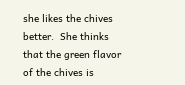she likes the chives better.  She thinks that the green flavor of the chives is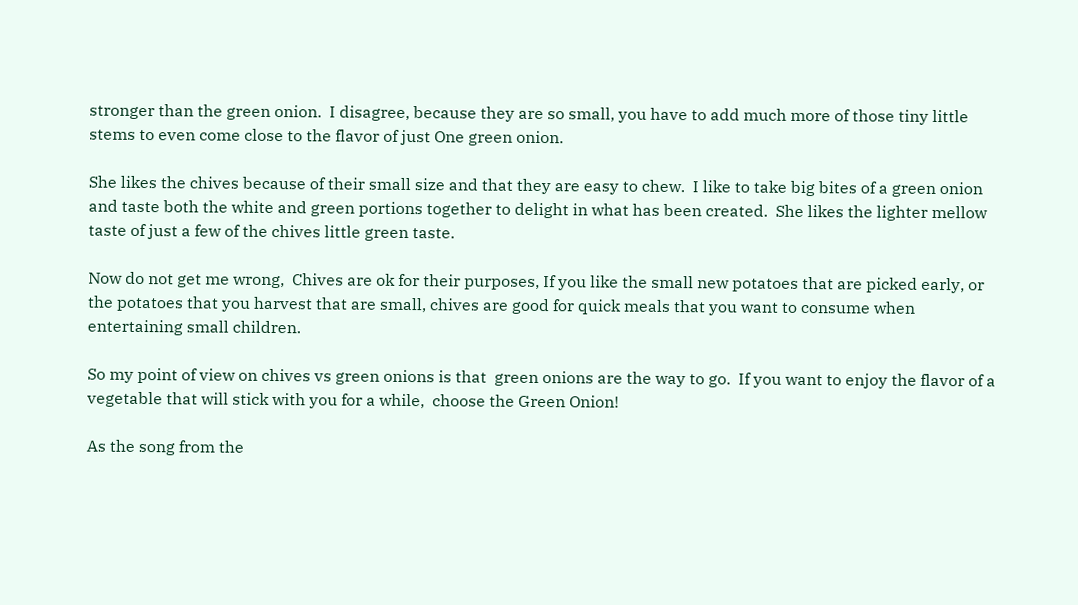stronger than the green onion.  I disagree, because they are so small, you have to add much more of those tiny little stems to even come close to the flavor of just One green onion.

She likes the chives because of their small size and that they are easy to chew.  I like to take big bites of a green onion and taste both the white and green portions together to delight in what has been created.  She likes the lighter mellow taste of just a few of the chives little green taste.

Now do not get me wrong,  Chives are ok for their purposes, If you like the small new potatoes that are picked early, or the potatoes that you harvest that are small, chives are good for quick meals that you want to consume when entertaining small children.

So my point of view on chives vs green onions is that  green onions are the way to go.  If you want to enjoy the flavor of a vegetable that will stick with you for a while,  choose the Green Onion!

As the song from the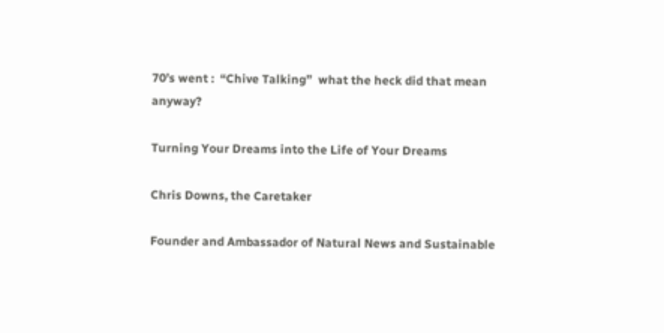70’s went :  “Chive Talking”  what the heck did that mean anyway?

Turning Your Dreams into the Life of Your Dreams

Chris Downs, the Caretaker

Founder and Ambassador of Natural News and Sustainable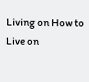Living on How to Live on